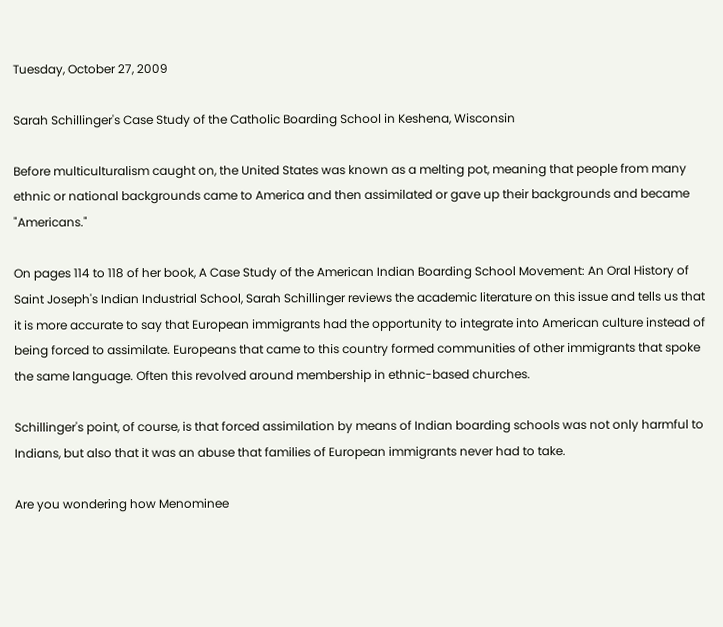Tuesday, October 27, 2009

Sarah Schillinger's Case Study of the Catholic Boarding School in Keshena, Wisconsin

Before multiculturalism caught on, the United States was known as a melting pot, meaning that people from many ethnic or national backgrounds came to America and then assimilated or gave up their backgrounds and became "Americans."

On pages 114 to 118 of her book, A Case Study of the American Indian Boarding School Movement: An Oral History of Saint Joseph's Indian Industrial School, Sarah Schillinger reviews the academic literature on this issue and tells us that it is more accurate to say that European immigrants had the opportunity to integrate into American culture instead of being forced to assimilate. Europeans that came to this country formed communities of other immigrants that spoke the same language. Often this revolved around membership in ethnic-based churches.

Schillinger's point, of course, is that forced assimilation by means of Indian boarding schools was not only harmful to Indians, but also that it was an abuse that families of European immigrants never had to take.

Are you wondering how Menominee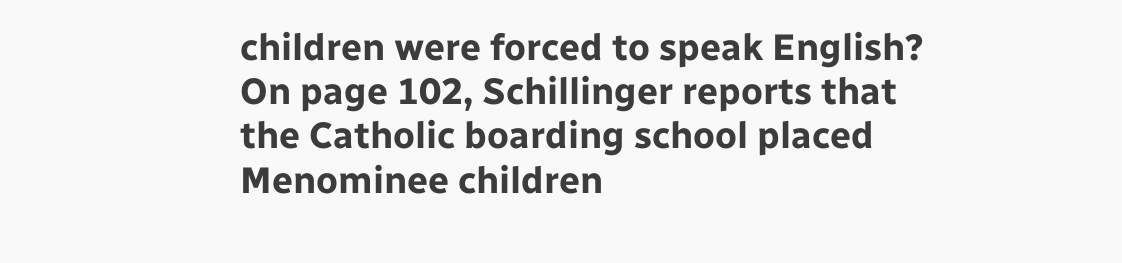children were forced to speak English?
On page 102, Schillinger reports that the Catholic boarding school placed Menominee children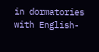in dormatories with English-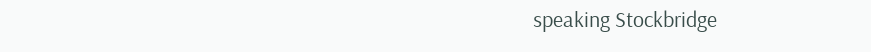speaking Stockbridge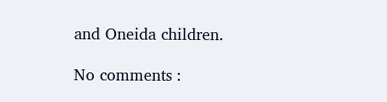and Oneida children.

No comments :